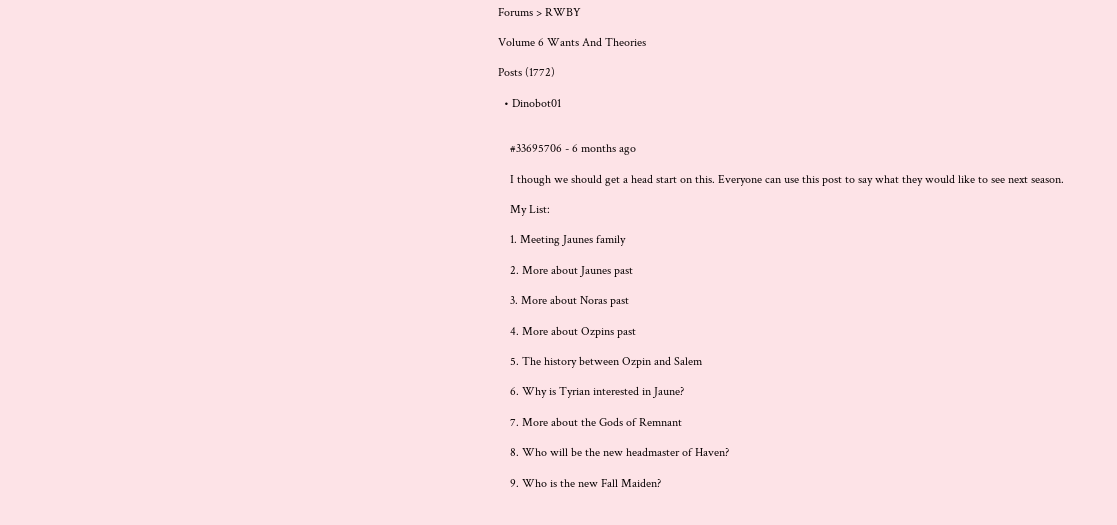Forums > RWBY

Volume 6 Wants And Theories

Posts (1772)

  • Dinobot01


    #33695706 - 6 months ago

    I though we should get a head start on this. Everyone can use this post to say what they would like to see next season.

    My List:

    1. Meeting Jaunes family

    2. More about Jaunes past

    3. More about Noras past

    4. More about Ozpins past

    5. The history between Ozpin and Salem

    6. Why is Tyrian interested in Jaune?

    7. More about the Gods of Remnant

    8. Who will be the new headmaster of Haven?

    9. Who is the new Fall Maiden?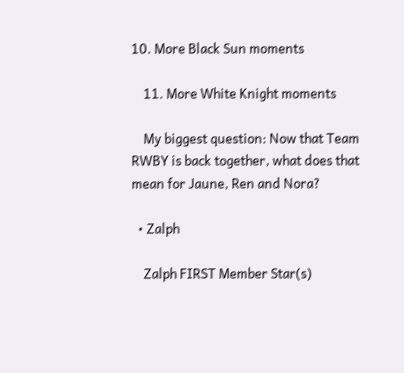10. More Black Sun moments

    11. More White Knight moments

    My biggest question: Now that Team RWBY is back together, what does that mean for Jaune, Ren and Nora?

  • Zalph

    Zalph FIRST Member Star(s)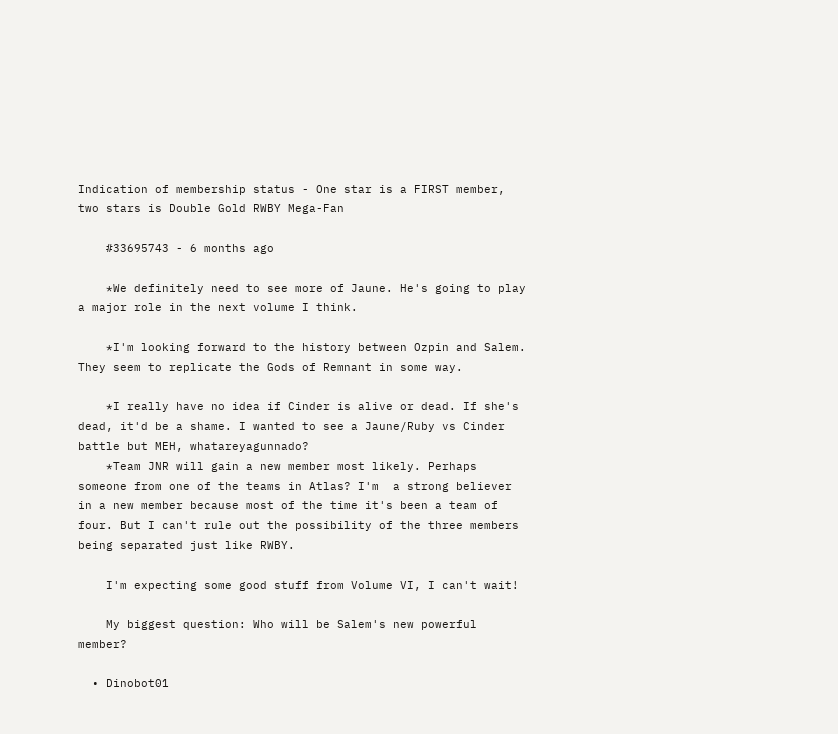Indication of membership status - One star is a FIRST member, two stars is Double Gold RWBY Mega-Fan

    #33695743 - 6 months ago

    *We definitely need to see more of Jaune. He's going to play a major role in the next volume I think.

    *I'm looking forward to the history between Ozpin and Salem. They seem to replicate the Gods of Remnant in some way.

    *I really have no idea if Cinder is alive or dead. If she's dead, it'd be a shame. I wanted to see a Jaune/Ruby vs Cinder battle but MEH, whatareyagunnado?
    *Team JNR will gain a new member most likely. Perhaps someone from one of the teams in Atlas? I'm  a strong believer in a new member because most of the time it's been a team of four. But I can't rule out the possibility of the three members being separated just like RWBY.

    I'm expecting some good stuff from Volume VI, I can't wait!

    My biggest question: Who will be Salem's new powerful member?

  • Dinobot01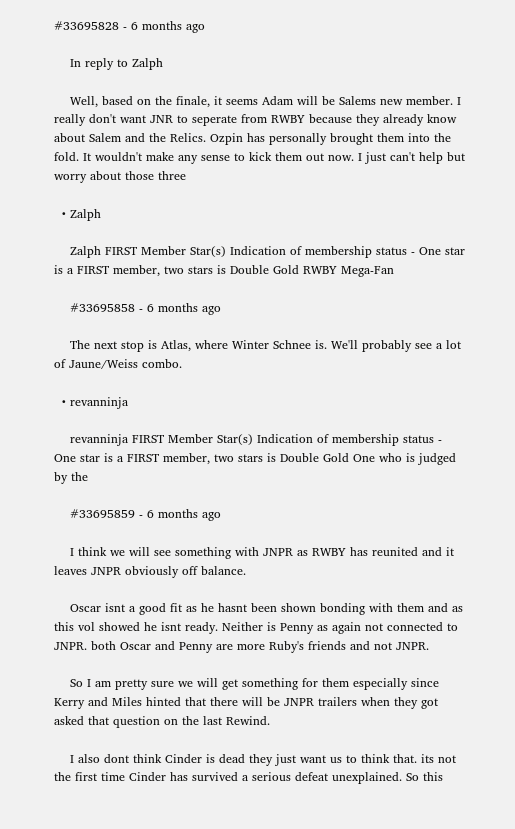#33695828 - 6 months ago

    In reply to Zalph

    Well, based on the finale, it seems Adam will be Salems new member. I really don't want JNR to seperate from RWBY because they already know about Salem and the Relics. Ozpin has personally brought them into the fold. It wouldn't make any sense to kick them out now. I just can't help but worry about those three

  • Zalph

    Zalph FIRST Member Star(s) Indication of membership status - One star is a FIRST member, two stars is Double Gold RWBY Mega-Fan

    #33695858 - 6 months ago

    The next stop is Atlas, where Winter Schnee is. We'll probably see a lot of Jaune/Weiss combo.

  • revanninja

    revanninja FIRST Member Star(s) Indication of membership status - One star is a FIRST member, two stars is Double Gold One who is judged by the

    #33695859 - 6 months ago

    I think we will see something with JNPR as RWBY has reunited and it leaves JNPR obviously off balance.

    Oscar isnt a good fit as he hasnt been shown bonding with them and as this vol showed he isnt ready. Neither is Penny as again not connected to JNPR. both Oscar and Penny are more Ruby's friends and not JNPR.

    So I am pretty sure we will get something for them especially since Kerry and Miles hinted that there will be JNPR trailers when they got asked that question on the last Rewind.

    I also dont think Cinder is dead they just want us to think that. its not the first time Cinder has survived a serious defeat unexplained. So this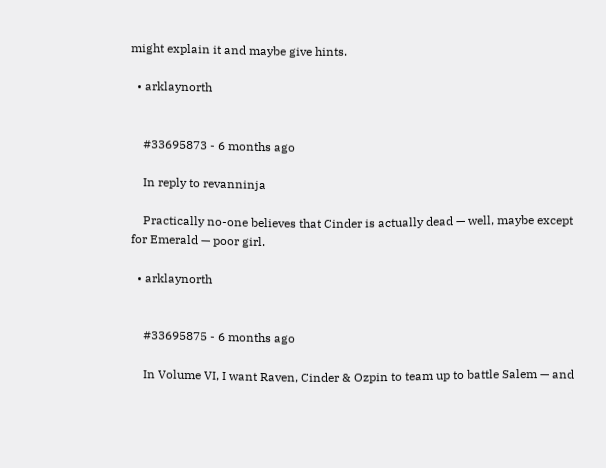might explain it and maybe give hints.

  • arklaynorth


    #33695873 - 6 months ago

    In reply to revanninja

    Practically no-one believes that Cinder is actually dead — well, maybe except for Emerald — poor girl.

  • arklaynorth


    #33695875 - 6 months ago

    In Volume VI, I want Raven, Cinder & Ozpin to team up to battle Salem — and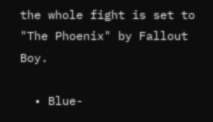the whole fight is set to "The Phoenix" by Fallout Boy.

  • Blue-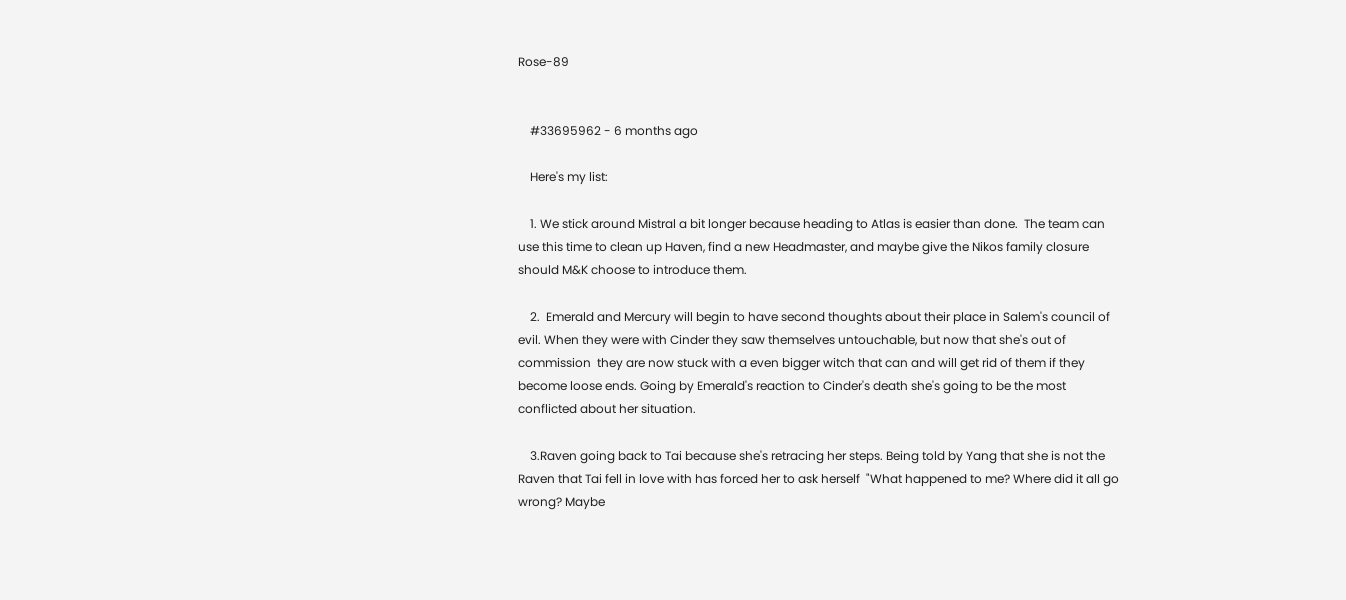Rose-89


    #33695962 - 6 months ago

    Here's my list:

    1. We stick around Mistral a bit longer because heading to Atlas is easier than done.  The team can use this time to clean up Haven, find a new Headmaster, and maybe give the Nikos family closure should M&K choose to introduce them.

    2.  Emerald and Mercury will begin to have second thoughts about their place in Salem's council of evil. When they were with Cinder they saw themselves untouchable, but now that she's out of commission  they are now stuck with a even bigger witch that can and will get rid of them if they become loose ends. Going by Emerald's reaction to Cinder's death she's going to be the most conflicted about her situation.

    3.Raven going back to Tai because she's retracing her steps. Being told by Yang that she is not the Raven that Tai fell in love with has forced her to ask herself  "What happened to me? Where did it all go wrong? Maybe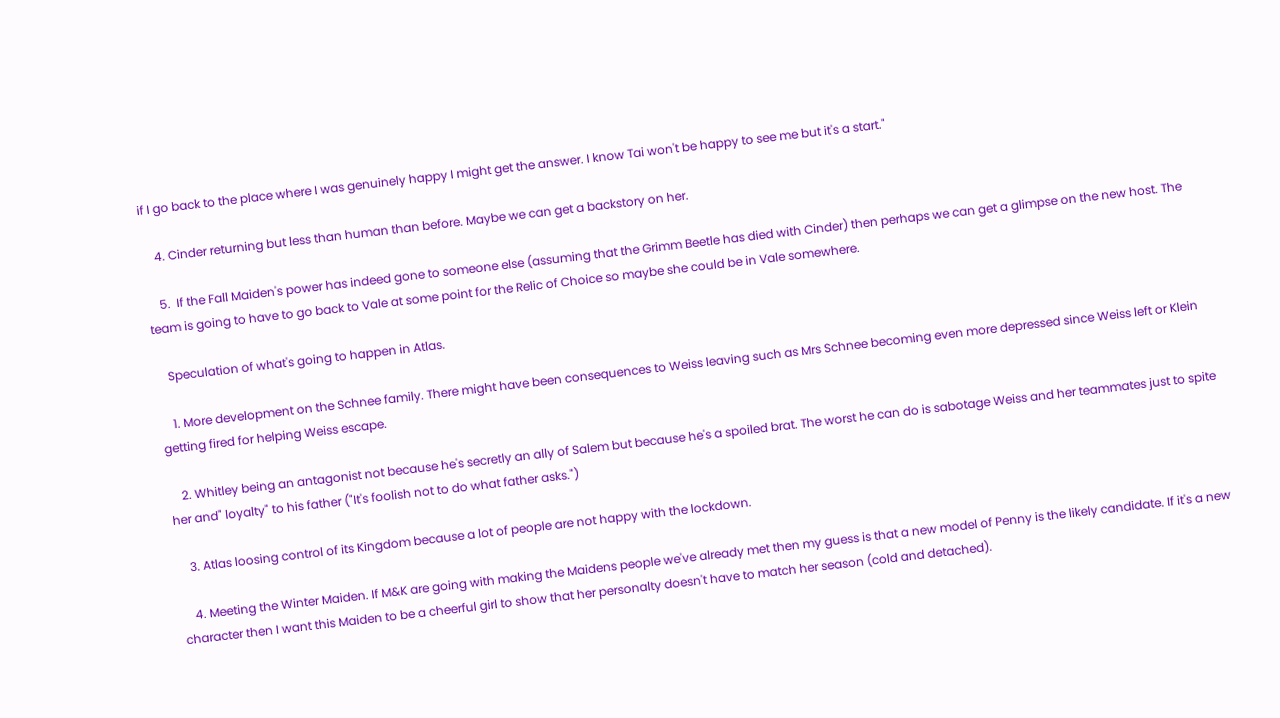if I go back to the place where I was genuinely happy I might get the answer. I know Tai won't be happy to see me but it's a start."

    4. Cinder returning but less than human than before. Maybe we can get a backstory on her.

    5.  If the Fall Maiden's power has indeed gone to someone else (assuming that the Grimm Beetle has died with Cinder) then perhaps we can get a glimpse on the new host. The team is going to have to go back to Vale at some point for the Relic of Choice so maybe she could be in Vale somewhere.

    Speculation of what's going to happen in Atlas.

    1. More development on the Schnee family. There might have been consequences to Weiss leaving such as Mrs Schnee becoming even more depressed since Weiss left or Klein getting fired for helping Weiss escape.

    2. Whitley being an antagonist not because he's secretly an ally of Salem but because he's a spoiled brat. The worst he can do is sabotage Weiss and her teammates just to spite her and" loyalty" to his father ("It's foolish not to do what father asks.")

    3. Atlas loosing control of its Kingdom because a lot of people are not happy with the lockdown.

    4. Meeting the Winter Maiden. If M&K are going with making the Maidens people we've already met then my guess is that a new model of Penny is the likely candidate. If it's a new character then I want this Maiden to be a cheerful girl to show that her personalty doesn't have to match her season (cold and detached).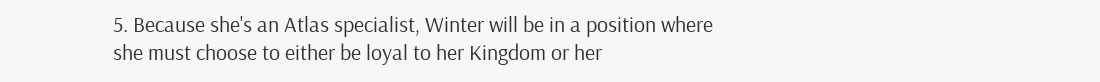5. Because she's an Atlas specialist, Winter will be in a position where she must choose to either be loyal to her Kingdom or her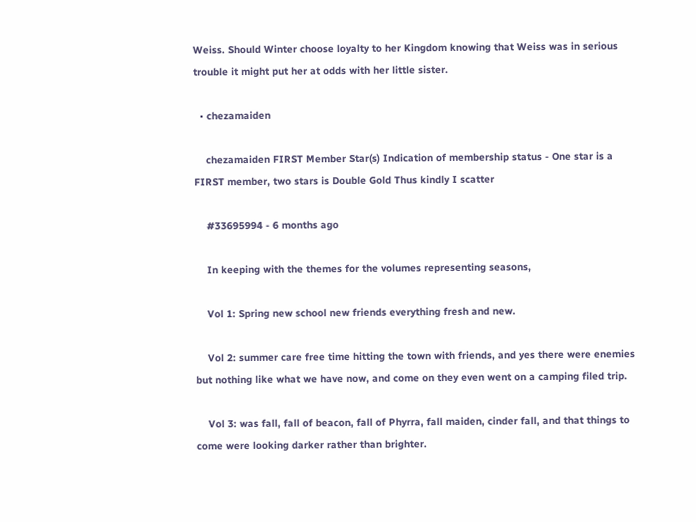Weiss. Should Winter choose loyalty to her Kingdom knowing that Weiss was in serious trouble it might put her at odds with her little sister.

  • chezamaiden

    chezamaiden FIRST Member Star(s) Indication of membership status - One star is a FIRST member, two stars is Double Gold Thus kindly I scatter

    #33695994 - 6 months ago

    In keeping with the themes for the volumes representing seasons,

    Vol 1: Spring new school new friends everything fresh and new.

    Vol 2: summer care free time hitting the town with friends, and yes there were enemies but nothing like what we have now, and come on they even went on a camping filed trip.

    Vol 3: was fall, fall of beacon, fall of Phyrra, fall maiden, cinder fall, and that things to come were looking darker rather than brighter.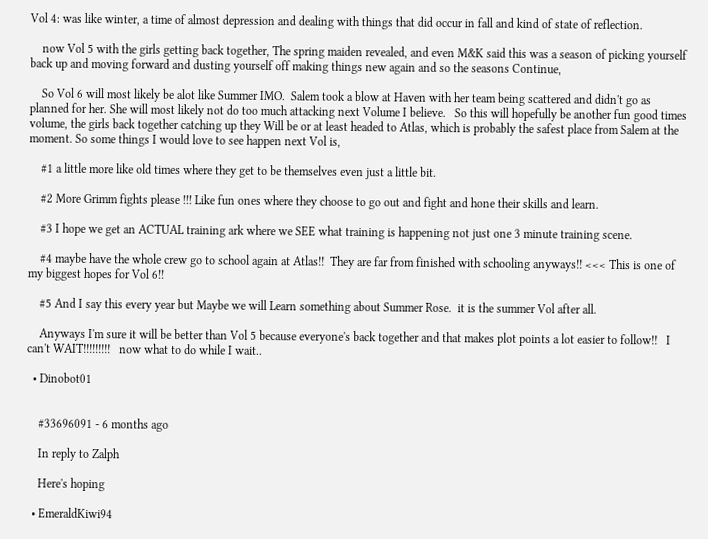Vol 4: was like winter, a time of almost depression and dealing with things that did occur in fall and kind of state of reflection.

    now Vol 5 with the girls getting back together, The spring maiden revealed, and even M&K said this was a season of picking yourself back up and moving forward and dusting yourself off making things new again and so the seasons Continue,

    So Vol 6 will most likely be alot like Summer IMO.  Salem took a blow at Haven with her team being scattered and didn't go as planned for her. She will most likely not do too much attacking next Volume I believe.   So this will hopefully be another fun good times volume, the girls back together catching up they Will be or at least headed to Atlas, which is probably the safest place from Salem at the moment. So some things I would love to see happen next Vol is,

    #1 a little more like old times where they get to be themselves even just a little bit.

    #2 More Grimm fights please !!! Like fun ones where they choose to go out and fight and hone their skills and learn.

    #3 I hope we get an ACTUAL training ark where we SEE what training is happening not just one 3 minute training scene.

    #4 maybe have the whole crew go to school again at Atlas!!  They are far from finished with schooling anyways!! <<< This is one of my biggest hopes for Vol 6!!

    #5 And I say this every year but Maybe we will Learn something about Summer Rose.  it is the summer Vol after all.

    Anyways I'm sure it will be better than Vol 5 because everyone's back together and that makes plot points a lot easier to follow!!   I can't WAIT!!!!!!!!!   now what to do while I wait..

  • Dinobot01


    #33696091 - 6 months ago

    In reply to Zalph

    Here's hoping

  • EmeraldKiwi94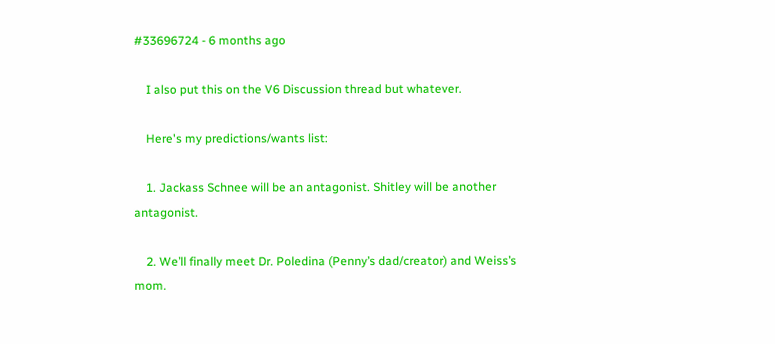#33696724 - 6 months ago

    I also put this on the V6 Discussion thread but whatever.

    Here's my predictions/wants list:

    1. Jackass Schnee will be an antagonist. Shitley will be another antagonist.

    2. We’ll finally meet Dr. Poledina (Penny’s dad/creator) and Weiss’s mom.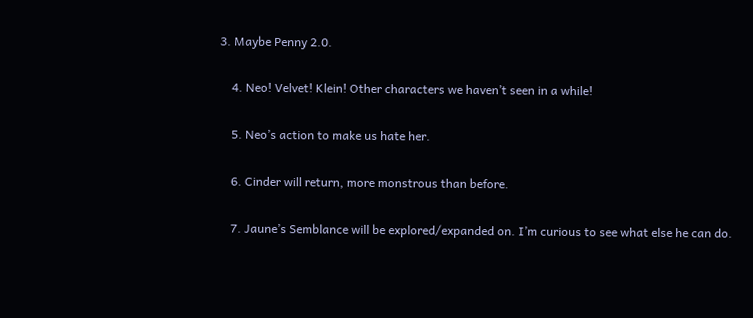3. Maybe Penny 2.0.

    4. Neo! Velvet! Klein! Other characters we haven’t seen in a while!

    5. Neo’s action to make us hate her.

    6. Cinder will return, more monstrous than before.

    7. Jaune’s Semblance will be explored/expanded on. I’m curious to see what else he can do.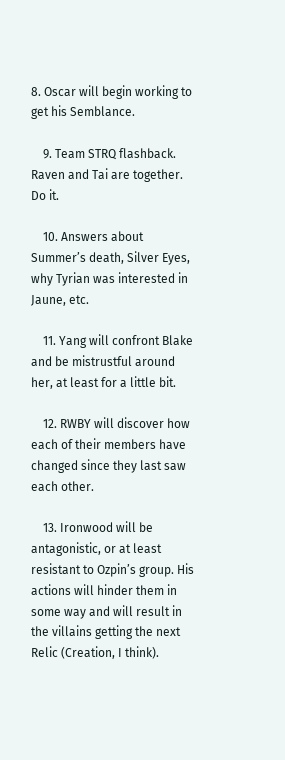8. Oscar will begin working to get his Semblance.

    9. Team STRQ flashback. Raven and Tai are together. Do it.

    10. Answers about Summer’s death, Silver Eyes, why Tyrian was interested in Jaune, etc.

    11. Yang will confront Blake and be mistrustful around her, at least for a little bit.

    12. RWBY will discover how each of their members have changed since they last saw each other.

    13. Ironwood will be antagonistic, or at least resistant to Ozpin’s group. His actions will hinder them in some way and will result in the villains getting the next Relic (Creation, I think).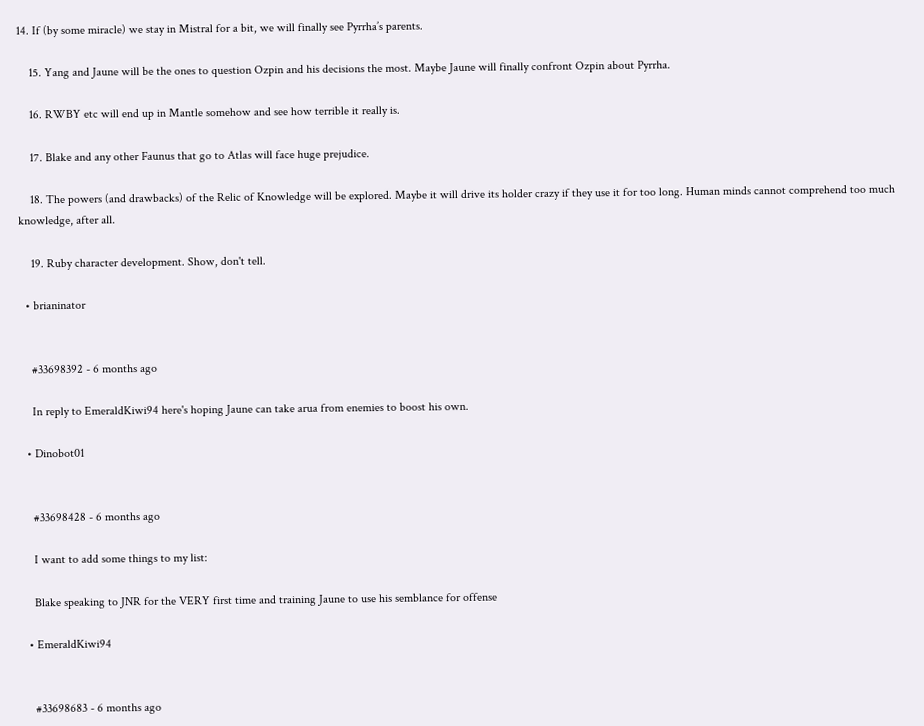14. If (by some miracle) we stay in Mistral for a bit, we will finally see Pyrrha’s parents.

    15. Yang and Jaune will be the ones to question Ozpin and his decisions the most. Maybe Jaune will finally confront Ozpin about Pyrrha.

    16. RWBY etc will end up in Mantle somehow and see how terrible it really is.

    17. Blake and any other Faunus that go to Atlas will face huge prejudice.

    18. The powers (and drawbacks) of the Relic of Knowledge will be explored. Maybe it will drive its holder crazy if they use it for too long. Human minds cannot comprehend too much knowledge, after all.

    19. Ruby character development. Show, don't tell.

  • brianinator


    #33698392 - 6 months ago

    In reply to EmeraldKiwi94 here's hoping Jaune can take arua from enemies to boost his own.

  • Dinobot01


    #33698428 - 6 months ago

    I want to add some things to my list:

    Blake speaking to JNR for the VERY first time and training Jaune to use his semblance for offense

  • EmeraldKiwi94


    #33698683 - 6 months ago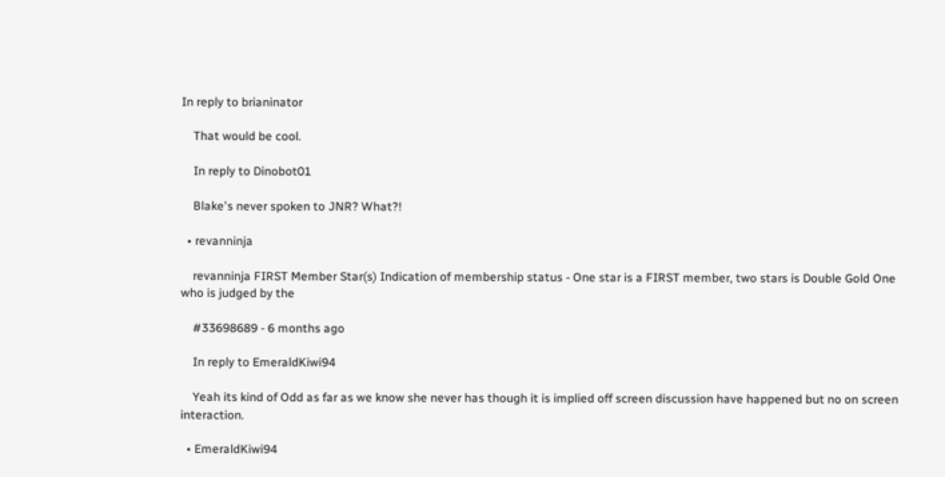In reply to brianinator

    That would be cool.

    In reply to Dinobot01

    Blake's never spoken to JNR? What?!

  • revanninja

    revanninja FIRST Member Star(s) Indication of membership status - One star is a FIRST member, two stars is Double Gold One who is judged by the

    #33698689 - 6 months ago

    In reply to EmeraldKiwi94

    Yeah its kind of Odd as far as we know she never has though it is implied off screen discussion have happened but no on screen interaction.

  • EmeraldKiwi94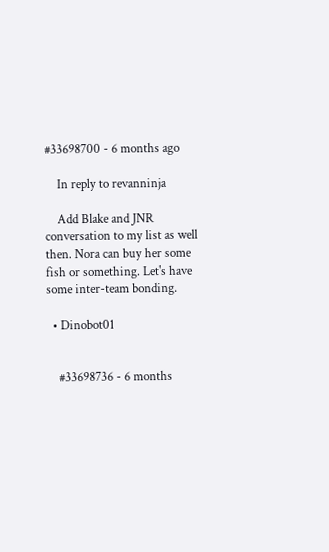#33698700 - 6 months ago

    In reply to revanninja

    Add Blake and JNR conversation to my list as well then. Nora can buy her some fish or something. Let's have some inter-team bonding.

  • Dinobot01


    #33698736 - 6 months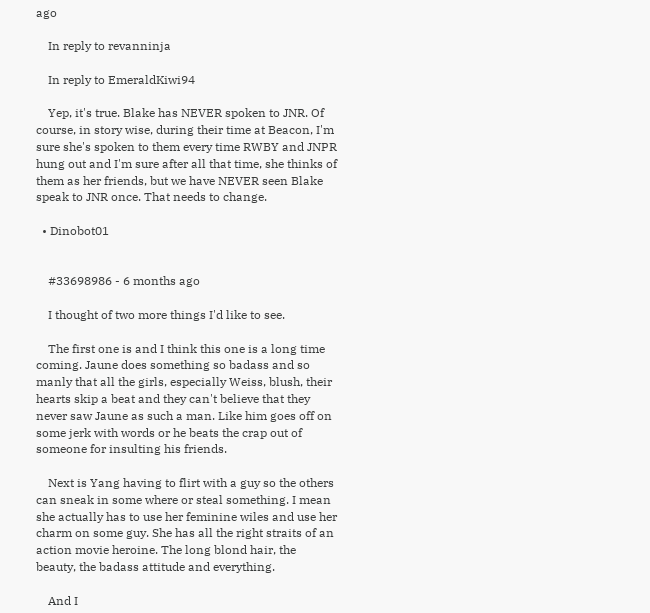ago

    In reply to revanninja

    In reply to EmeraldKiwi94

    Yep, it's true. Blake has NEVER spoken to JNR. Of course, in story wise, during their time at Beacon, I'm sure she's spoken to them every time RWBY and JNPR hung out and I'm sure after all that time, she thinks of them as her friends, but we have NEVER seen Blake speak to JNR once. That needs to change.

  • Dinobot01


    #33698986 - 6 months ago

    I thought of two more things I'd like to see.

    The first one is and I think this one is a long time coming. Jaune does something so badass and so manly that all the girls, especially Weiss, blush, their hearts skip a beat and they can't believe that they never saw Jaune as such a man. Like him goes off on some jerk with words or he beats the crap out of someone for insulting his friends.

    Next is Yang having to flirt with a guy so the others can sneak in some where or steal something. I mean she actually has to use her feminine wiles and use her charm on some guy. She has all the right straits of an action movie heroine. The long blond hair, the beauty, the badass attitude and everything.

    And I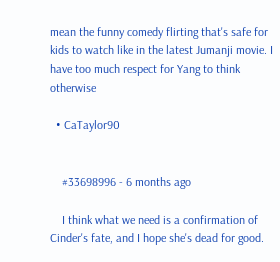mean the funny comedy flirting that's safe for kids to watch like in the latest Jumanji movie. I have too much respect for Yang to think otherwise

  • CaTaylor90


    #33698996 - 6 months ago

    I think what we need is a confirmation of Cinder's fate, and I hope she's dead for good.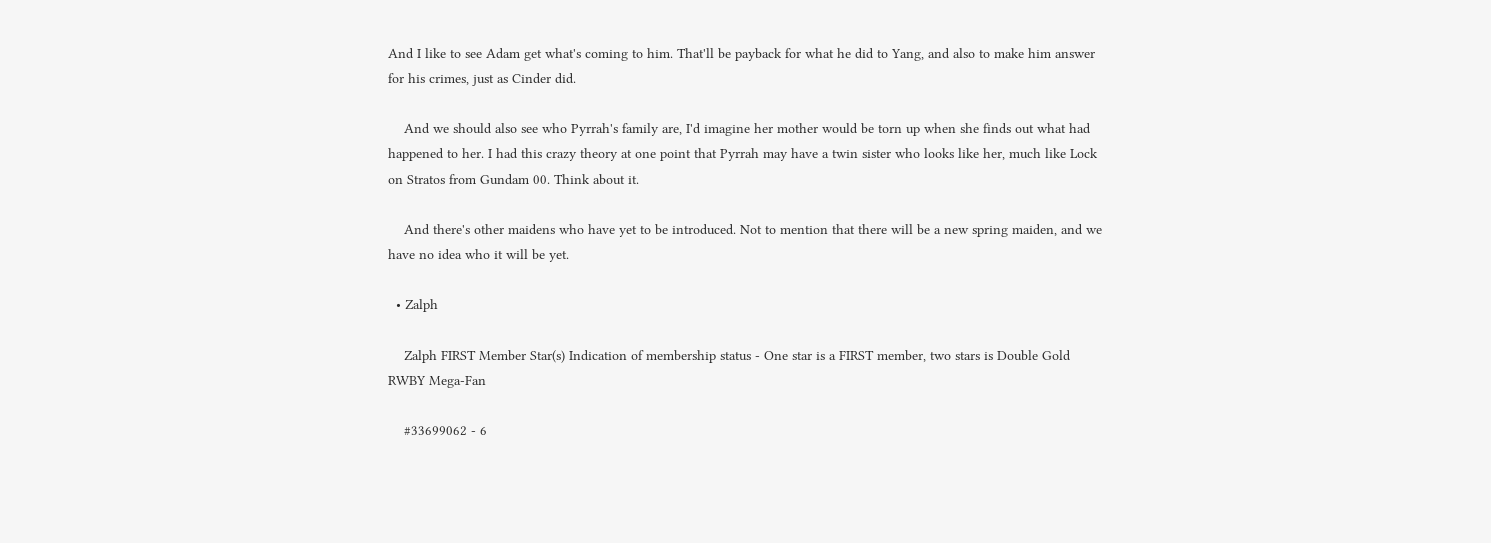And I like to see Adam get what's coming to him. That'll be payback for what he did to Yang, and also to make him answer for his crimes, just as Cinder did.

    And we should also see who Pyrrah's family are, I'd imagine her mother would be torn up when she finds out what had happened to her. I had this crazy theory at one point that Pyrrah may have a twin sister who looks like her, much like Lock on Stratos from Gundam 00. Think about it.

    And there's other maidens who have yet to be introduced. Not to mention that there will be a new spring maiden, and we have no idea who it will be yet.

  • Zalph

    Zalph FIRST Member Star(s) Indication of membership status - One star is a FIRST member, two stars is Double Gold RWBY Mega-Fan

    #33699062 - 6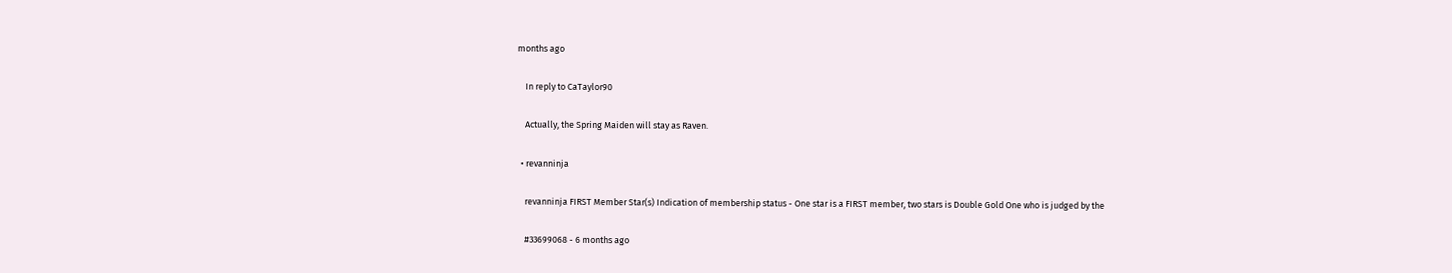months ago

    In reply to CaTaylor90

    Actually, the Spring Maiden will stay as Raven.

  • revanninja

    revanninja FIRST Member Star(s) Indication of membership status - One star is a FIRST member, two stars is Double Gold One who is judged by the

    #33699068 - 6 months ago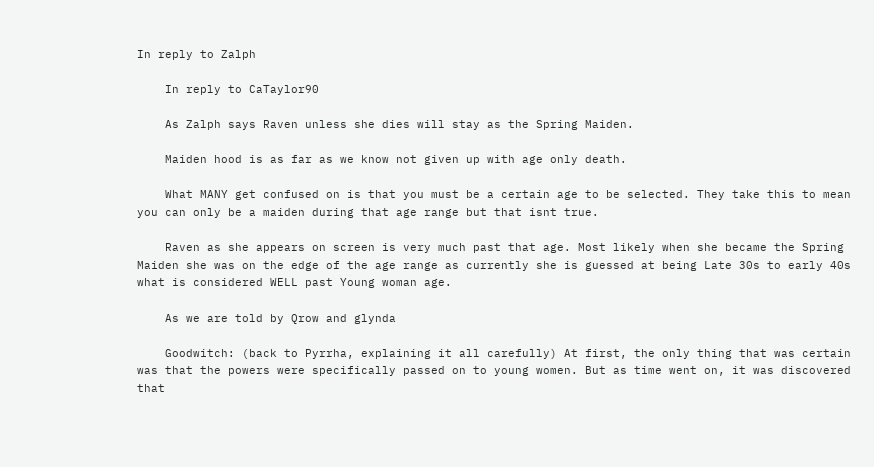In reply to Zalph

    In reply to CaTaylor90

    As Zalph says Raven unless she dies will stay as the Spring Maiden.

    Maiden hood is as far as we know not given up with age only death.

    What MANY get confused on is that you must be a certain age to be selected. They take this to mean you can only be a maiden during that age range but that isnt true.

    Raven as she appears on screen is very much past that age. Most likely when she became the Spring Maiden she was on the edge of the age range as currently she is guessed at being Late 30s to early 40s what is considered WELL past Young woman age.

    As we are told by Qrow and glynda

    Goodwitch: (back to Pyrrha, explaining it all carefully) At first, the only thing that was certain was that the powers were specifically passed on to young women. But as time went on, it was discovered that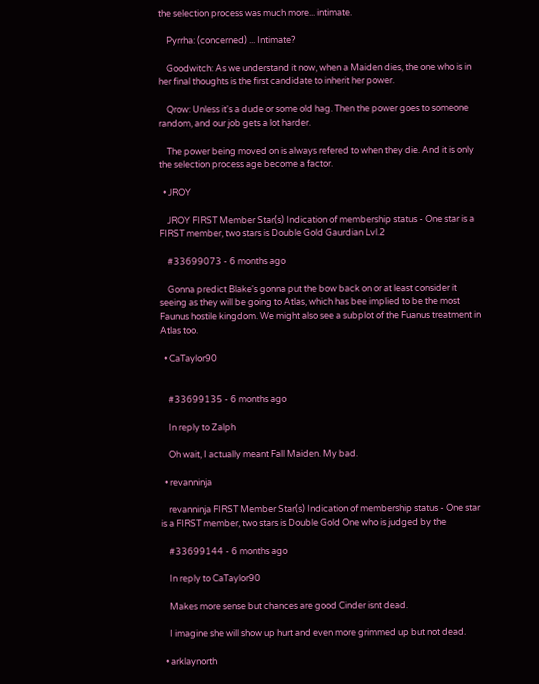the selection process was much more... intimate.

    Pyrrha: (concerned) ... Intimate?

    Goodwitch: As we understand it now, when a Maiden dies, the one who is in her final thoughts is the first candidate to inherit her power.

    Qrow: Unless it's a dude or some old hag. Then the power goes to someone random, and our job gets a lot harder.

    The power being moved on is always refered to when they die. And it is only the selection process age become a factor.

  • JROY

    JROY FIRST Member Star(s) Indication of membership status - One star is a FIRST member, two stars is Double Gold Gaurdian Lvl.2

    #33699073 - 6 months ago

    Gonna predict Blake's gonna put the bow back on or at least consider it seeing as they will be going to Atlas, which has bee implied to be the most Faunus hostile kingdom. We might also see a subplot of the Fuanus treatment in Atlas too.

  • CaTaylor90


    #33699135 - 6 months ago

    In reply to Zalph

    Oh wait, I actually meant Fall Maiden. My bad.

  • revanninja

    revanninja FIRST Member Star(s) Indication of membership status - One star is a FIRST member, two stars is Double Gold One who is judged by the

    #33699144 - 6 months ago

    In reply to CaTaylor90

    Makes more sense but chances are good Cinder isnt dead.

    I imagine she will show up hurt and even more grimmed up but not dead.

  • arklaynorth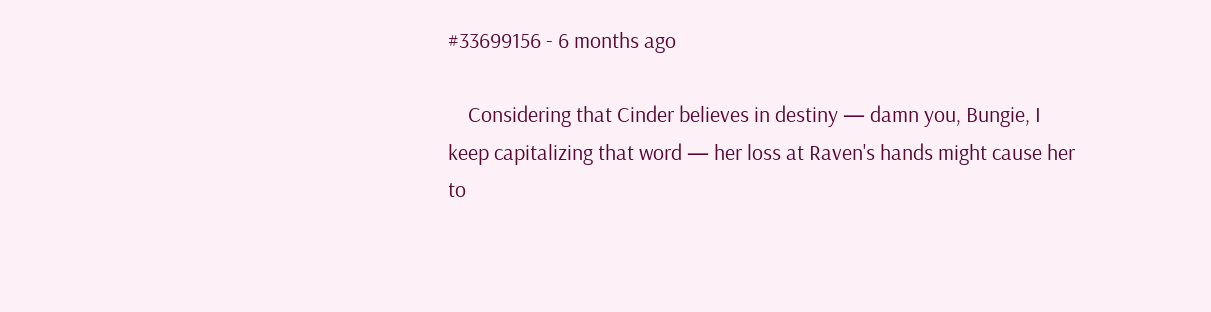#33699156 - 6 months ago

    Considering that Cinder believes in destiny — damn you, Bungie, I keep capitalizing that word — her loss at Raven's hands might cause her to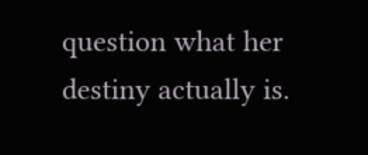question what her destiny actually is.